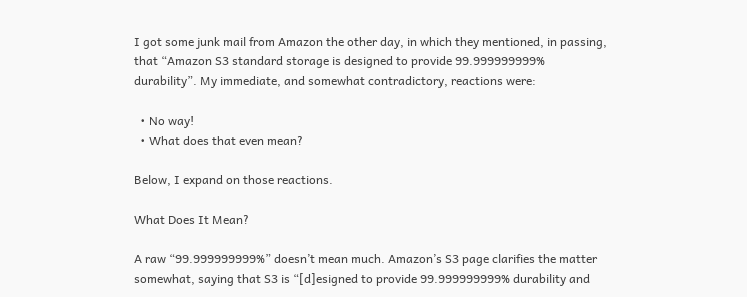I got some junk mail from Amazon the other day, in which they mentioned, in passing, that “Amazon S3 standard storage is designed to provide 99.999999999% durability”. My immediate, and somewhat contradictory, reactions were:

  • No way!
  • What does that even mean?

Below, I expand on those reactions.

What Does It Mean?

A raw “99.999999999%” doesn’t mean much. Amazon’s S3 page clarifies the matter somewhat, saying that S3 is “[d]esigned to provide 99.999999999% durability and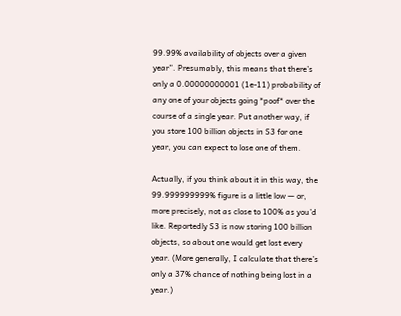99.99% availability of objects over a given year”. Presumably, this means that there’s only a 0.00000000001 (1e-11) probability of any one of your objects going *poof* over the course of a single year. Put another way, if you store 100 billion objects in S3 for one year, you can expect to lose one of them.

Actually, if you think about it in this way, the 99.999999999% figure is a little low — or, more precisely, not as close to 100% as you’d like. Reportedly S3 is now storing 100 billion objects, so about one would get lost every year. (More generally, I calculate that there’s only a 37% chance of nothing being lost in a year.)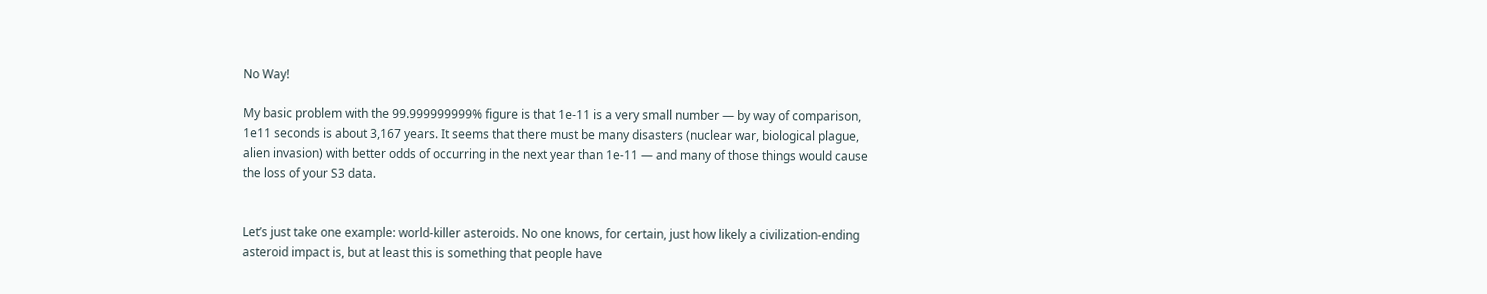No Way!

My basic problem with the 99.999999999% figure is that 1e-11 is a very small number — by way of comparison, 1e11 seconds is about 3,167 years. It seems that there must be many disasters (nuclear war, biological plague, alien invasion) with better odds of occurring in the next year than 1e-11 — and many of those things would cause the loss of your S3 data.


Let’s just take one example: world-killer asteroids. No one knows, for certain, just how likely a civilization-ending asteroid impact is, but at least this is something that people have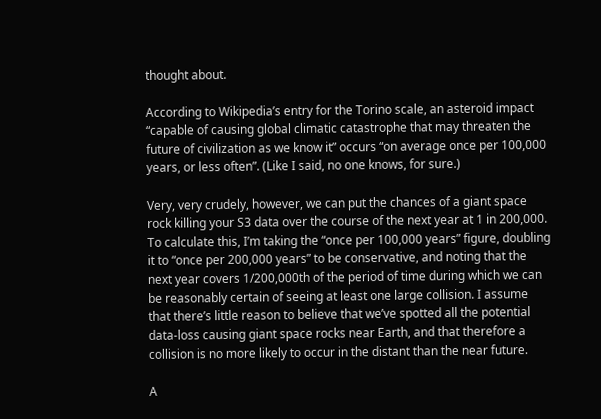thought about.

According to Wikipedia’s entry for the Torino scale, an asteroid impact “capable of causing global climatic catastrophe that may threaten the future of civilization as we know it” occurs “on average once per 100,000 years, or less often”. (Like I said, no one knows, for sure.)

Very, very crudely, however, we can put the chances of a giant space rock killing your S3 data over the course of the next year at 1 in 200,000. To calculate this, I’m taking the “once per 100,000 years” figure, doubling it to “once per 200,000 years” to be conservative, and noting that the next year covers 1/200,000th of the period of time during which we can be reasonably certain of seeing at least one large collision. I assume that there’s little reason to believe that we’ve spotted all the potential data-loss causing giant space rocks near Earth, and that therefore a collision is no more likely to occur in the distant than the near future.

A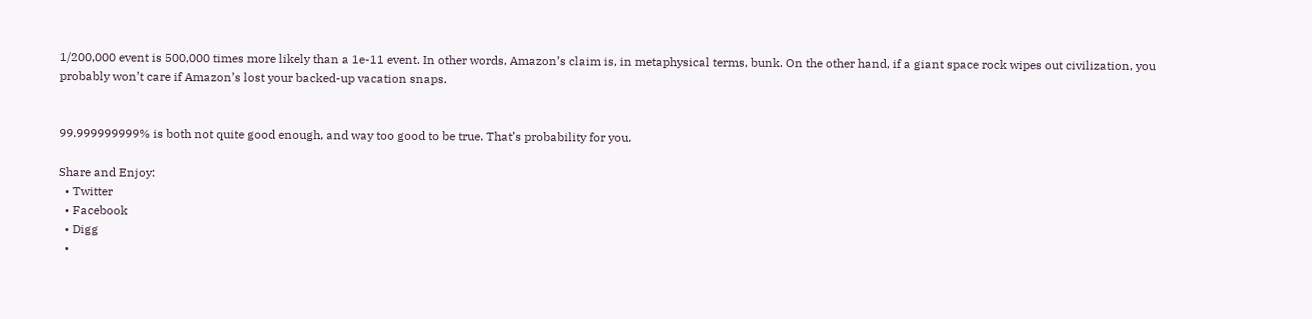1/200,000 event is 500,000 times more likely than a 1e-11 event. In other words, Amazon’s claim is, in metaphysical terms, bunk. On the other hand, if a giant space rock wipes out civilization, you probably won’t care if Amazon’s lost your backed-up vacation snaps.


99.999999999% is both not quite good enough, and way too good to be true. That’s probability for you.

Share and Enjoy:
  • Twitter
  • Facebook
  • Digg
  •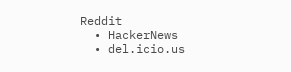Reddit
  • HackerNews
  • del.icio.us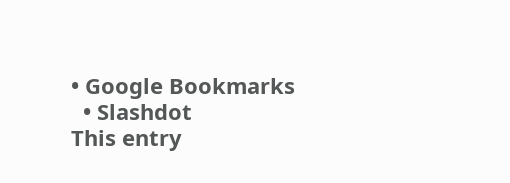• Google Bookmarks
  • Slashdot
This entry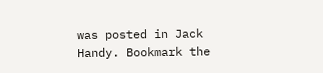was posted in Jack Handy. Bookmark the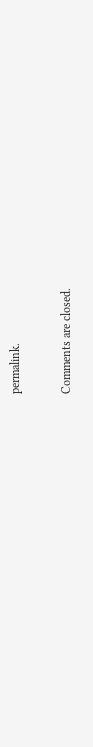permalink.

Comments are closed.